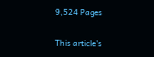9,524 Pages

This article's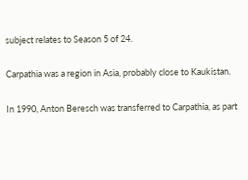subject relates to Season 5 of 24.

Carpathia was a region in Asia, probably close to Kaukistan.

In 1990, Anton Beresch was transferred to Carpathia, as part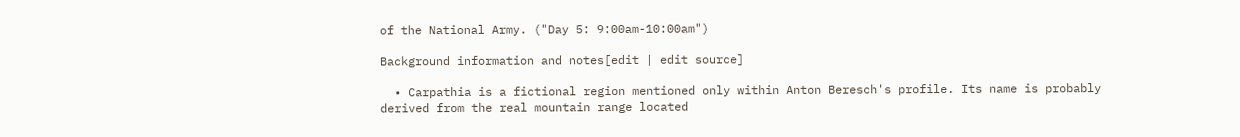of the National Army. ("Day 5: 9:00am-10:00am")

Background information and notes[edit | edit source]

  • Carpathia is a fictional region mentioned only within Anton Beresch's profile. Its name is probably derived from the real mountain range located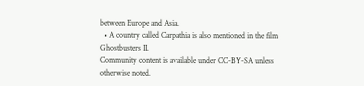between Europe and Asia.
  • A country called Carpathia is also mentioned in the film Ghostbusters II.
Community content is available under CC-BY-SA unless otherwise noted.